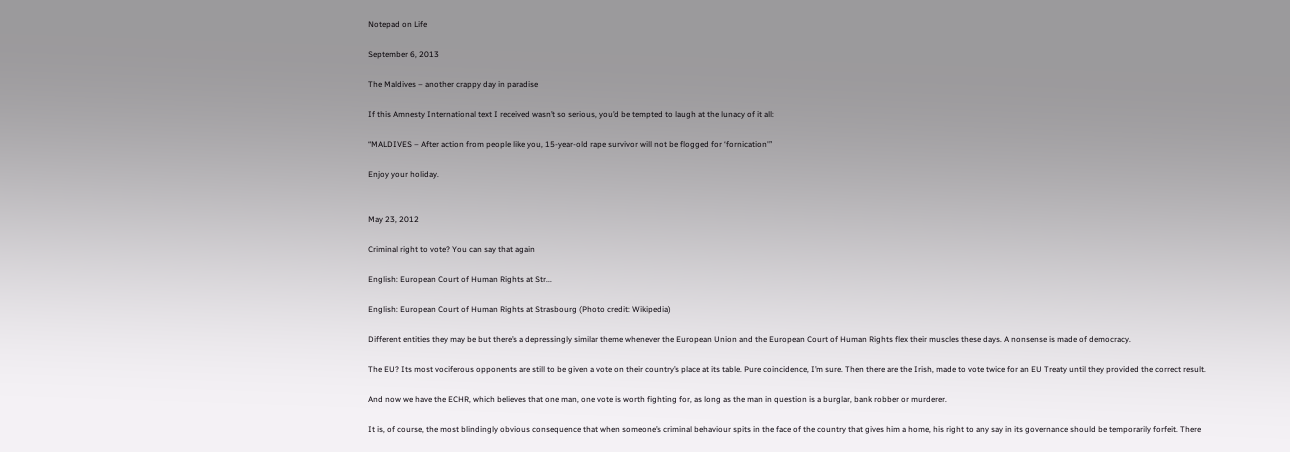Notepad on Life

September 6, 2013

The Maldives – another crappy day in paradise

If this Amnesty International text I received wasn’t so serious, you’d be tempted to laugh at the lunacy of it all:

“MALDIVES – After action from people like you, 15-year-old rape survivor will not be flogged for ‘fornication'”

Enjoy your holiday.


May 23, 2012

Criminal right to vote? You can say that again

English: European Court of Human Rights at Str...

English: European Court of Human Rights at Strasbourg (Photo credit: Wikipedia)

Different entities they may be but there’s a depressingly similar theme whenever the European Union and the European Court of Human Rights flex their muscles these days. A nonsense is made of democracy.

The EU? Its most vociferous opponents are still to be given a vote on their country’s place at its table. Pure coincidence, I’m sure. Then there are the Irish, made to vote twice for an EU Treaty until they provided the correct result.

And now we have the ECHR, which believes that one man, one vote is worth fighting for, as long as the man in question is a burglar, bank robber or murderer.

It is, of course, the most blindingly obvious consequence that when someone’s criminal behaviour spits in the face of the country that gives him a home, his right to any say in its governance should be temporarily forfeit. There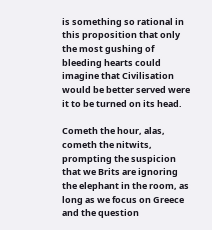is something so rational in this proposition that only the most gushing of bleeding hearts could imagine that Civilisation would be better served were it to be turned on its head.

Cometh the hour, alas, cometh the nitwits, prompting the suspicion that we Brits are ignoring the elephant in the room, as long as we focus on Greece and the question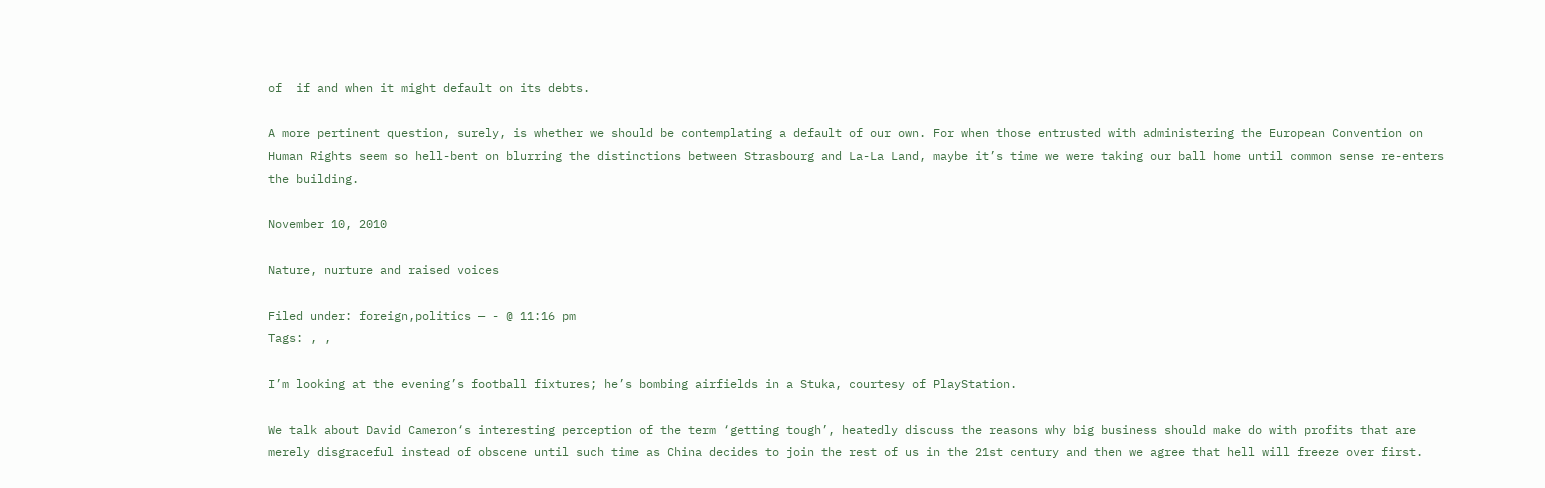of  if and when it might default on its debts.

A more pertinent question, surely, is whether we should be contemplating a default of our own. For when those entrusted with administering the European Convention on Human Rights seem so hell-bent on blurring the distinctions between Strasbourg and La-La Land, maybe it’s time we were taking our ball home until common sense re-enters the building.

November 10, 2010

Nature, nurture and raised voices

Filed under: foreign,politics — - @ 11:16 pm
Tags: , ,

I’m looking at the evening’s football fixtures; he’s bombing airfields in a Stuka, courtesy of PlayStation.

We talk about David Cameron‘s interesting perception of the term ‘getting tough’, heatedly discuss the reasons why big business should make do with profits that are merely disgraceful instead of obscene until such time as China decides to join the rest of us in the 21st century and then we agree that hell will freeze over first.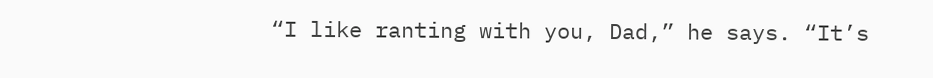“I like ranting with you, Dad,” he says. “It’s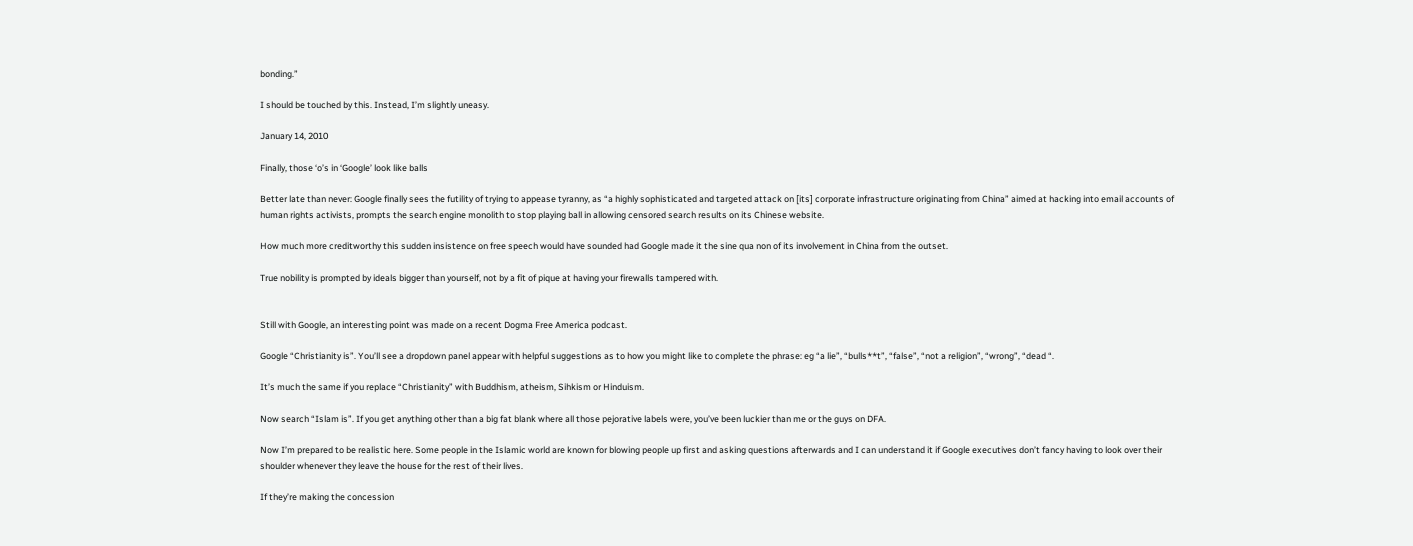bonding.”

I should be touched by this. Instead, I’m slightly uneasy.

January 14, 2010

Finally, those ‘o’s in ‘Google’ look like balls

Better late than never: Google finally sees the futility of trying to appease tyranny, as “a highly sophisticated and targeted attack on [its] corporate infrastructure originating from China” aimed at hacking into email accounts of  human rights activists, prompts the search engine monolith to stop playing ball in allowing censored search results on its Chinese website.

How much more creditworthy this sudden insistence on free speech would have sounded had Google made it the sine qua non of its involvement in China from the outset.

True nobility is prompted by ideals bigger than yourself, not by a fit of pique at having your firewalls tampered with.


Still with Google, an interesting point was made on a recent Dogma Free America podcast.

Google “Christianity is”. You’ll see a dropdown panel appear with helpful suggestions as to how you might like to complete the phrase: eg “a lie”, “bulls**t”, “false”, “not a religion”, “wrong”, “dead “.

It’s much the same if you replace “Christianity” with Buddhism, atheism, Sihkism or Hinduism.

Now search “Islam is”. If you get anything other than a big fat blank where all those pejorative labels were, you’ve been luckier than me or the guys on DFA.

Now I’m prepared to be realistic here. Some people in the Islamic world are known for blowing people up first and asking questions afterwards and I can understand it if Google executives don’t fancy having to look over their shoulder whenever they leave the house for the rest of their lives.

If they’re making the concession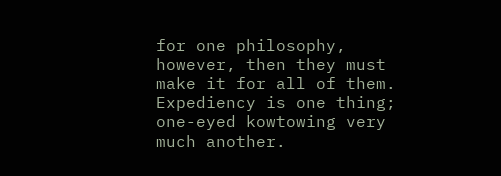for one philosophy, however, then they must make it for all of them. Expediency is one thing; one-eyed kowtowing very much another.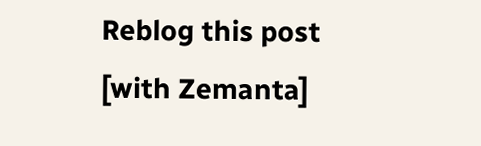Reblog this post [with Zemanta]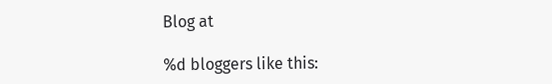Blog at

%d bloggers like this: